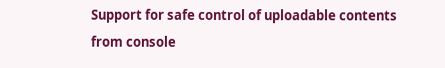Support for safe control of uploadable contents from console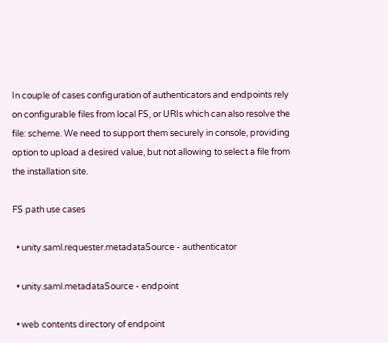In couple of cases configuration of authenticators and endpoints rely on configurable files from local FS, or URIs which can also resolve the file: scheme. We need to support them securely in console, providing option to upload a desired value, but not allowing to select a file from the installation site.

FS path use cases

  • unity.saml.requester.metadataSource - authenticator

  • unity.saml.metadataSource - endpoint

  • web contents directory of endpoint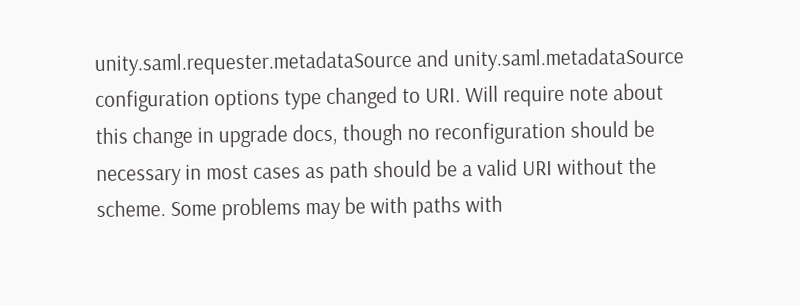unity.saml.requester.metadataSource and unity.saml.metadataSource configuration options type changed to URI. Will require note about this change in upgrade docs, though no reconfiguration should be necessary in most cases as path should be a valid URI without the scheme. Some problems may be with paths with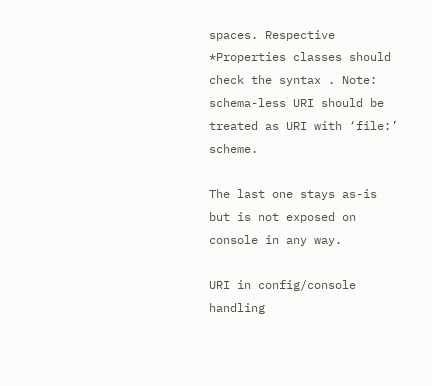spaces. Respective *Properties classes should check the syntax . Note: schema-less URI should be treated as URI with ‘file:’ scheme.

The last one stays as-is but is not exposed on console in any way.

URI in config/console handling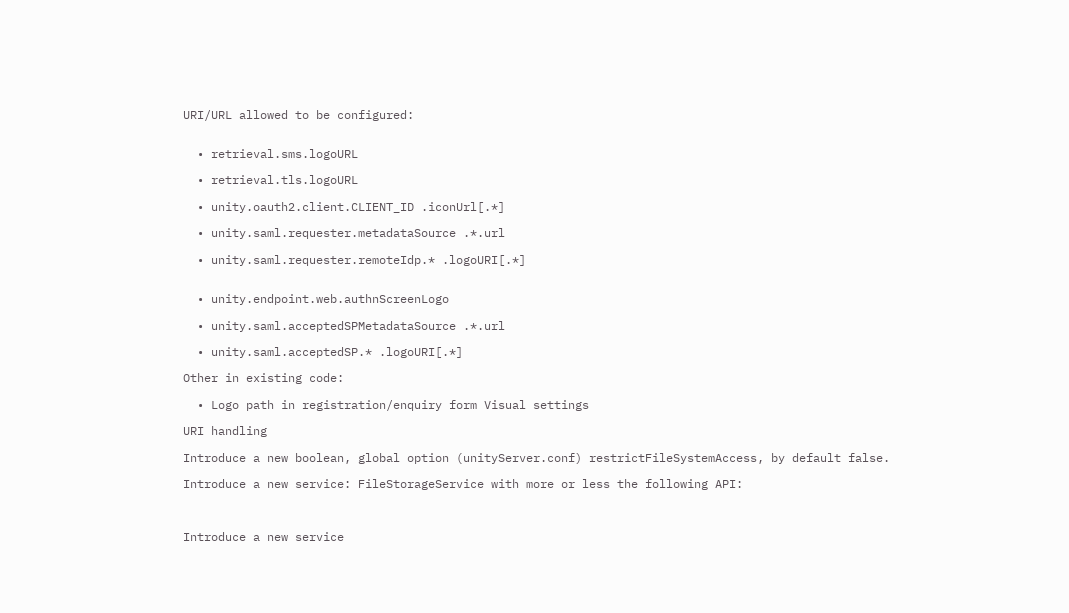URI/URL allowed to be configured:


  • retrieval.sms.logoURL

  • retrieval.tls.logoURL

  • unity.oauth2.client.CLIENT_ID .iconUrl[.*]

  • unity.saml.requester.metadataSource .*.url

  • unity.saml.requester.remoteIdp.* .logoURI[.*]


  • unity.endpoint.web.authnScreenLogo

  • unity.saml.acceptedSPMetadataSource .*.url

  • unity.saml.acceptedSP.* .logoURI[.*]

Other in existing code:

  • Logo path in registration/enquiry form Visual settings

URI handling

Introduce a new boolean, global option (unityServer.conf) restrictFileSystemAccess, by default false.

Introduce a new service: FileStorageService with more or less the following API:



Introduce a new service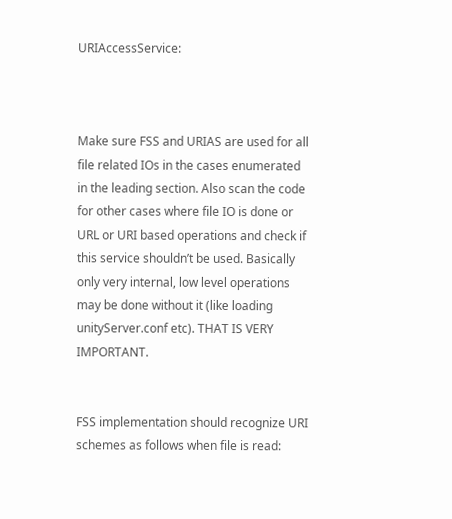URIAccessService:



Make sure FSS and URIAS are used for all file related IOs in the cases enumerated in the leading section. Also scan the code for other cases where file IO is done or URL or URI based operations and check if this service shouldn’t be used. Basically only very internal, low level operations may be done without it (like loading unityServer.conf etc). THAT IS VERY IMPORTANT.


FSS implementation should recognize URI schemes as follows when file is read: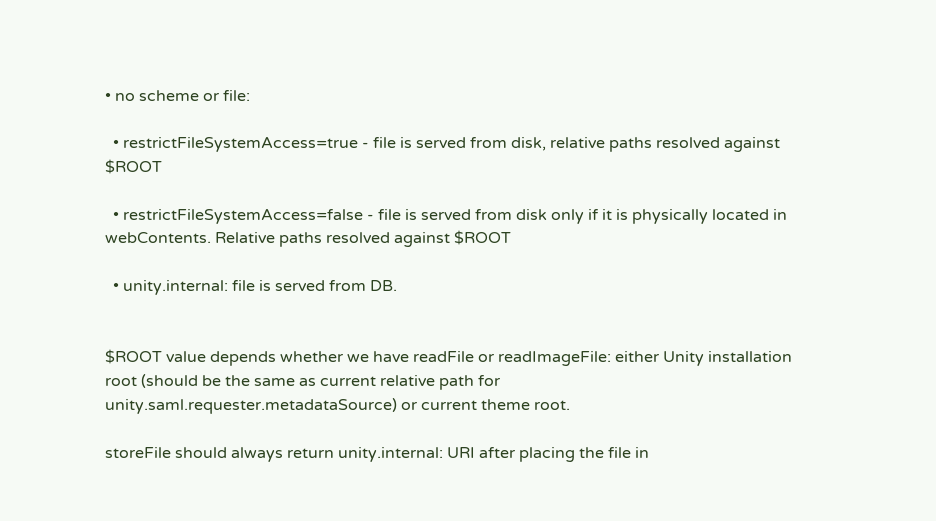• no scheme or file:

  • restrictFileSystemAccess=true - file is served from disk, relative paths resolved against $ROOT

  • restrictFileSystemAccess=false - file is served from disk only if it is physically located in webContents. Relative paths resolved against $ROOT

  • unity.internal: file is served from DB.


$ROOT value depends whether we have readFile or readImageFile: either Unity installation root (should be the same as current relative path for unity.saml.requester.metadataSource) or current theme root.

storeFile should always return unity.internal: URI after placing the file in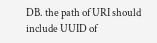DB. the path of URI should include UUID of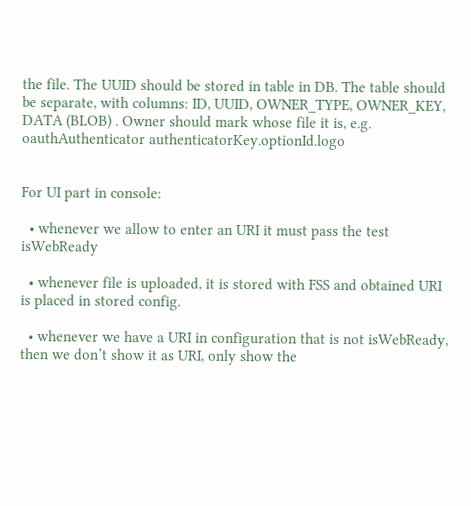the file. The UUID should be stored in table in DB. The table should be separate, with columns: ID, UUID, OWNER_TYPE, OWNER_KEY, DATA (BLOB) . Owner should mark whose file it is, e.g. oauthAuthenticator authenticatorKey.optionId.logo


For UI part in console:

  • whenever we allow to enter an URI it must pass the test isWebReady

  • whenever file is uploaded, it is stored with FSS and obtained URI is placed in stored config.

  • whenever we have a URI in configuration that is not isWebReady, then we don’t show it as URI, only show the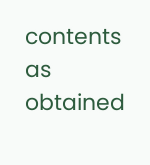contents as obtained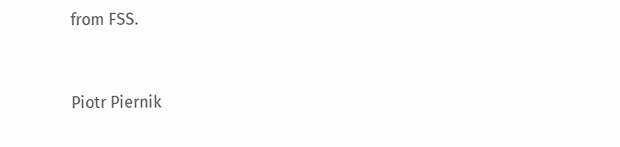from FSS.



Piotr Piernik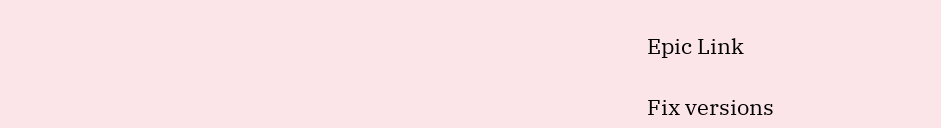Epic Link

Fix versions